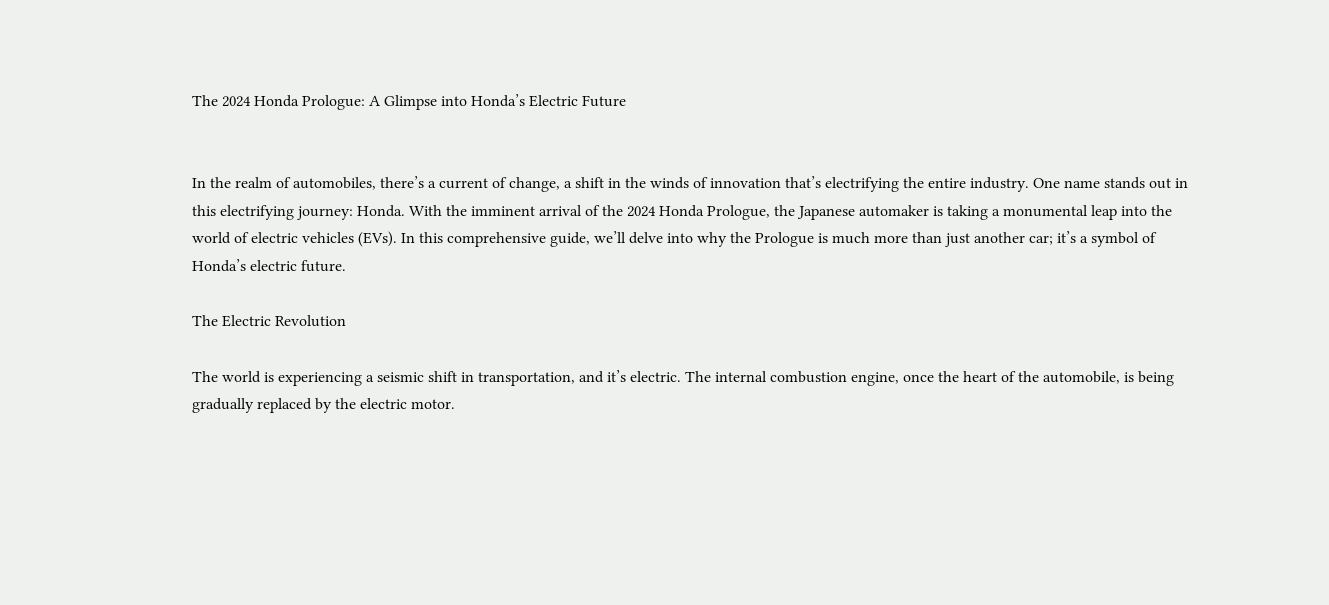The 2024 Honda Prologue: A Glimpse into Honda’s Electric Future


In the realm of automobiles, there’s a current of change, a shift in the winds of innovation that’s electrifying the entire industry. One name stands out in this electrifying journey: Honda. With the imminent arrival of the 2024 Honda Prologue, the Japanese automaker is taking a monumental leap into the world of electric vehicles (EVs). In this comprehensive guide, we’ll delve into why the Prologue is much more than just another car; it’s a symbol of Honda’s electric future.

The Electric Revolution

The world is experiencing a seismic shift in transportation, and it’s electric. The internal combustion engine, once the heart of the automobile, is being gradually replaced by the electric motor.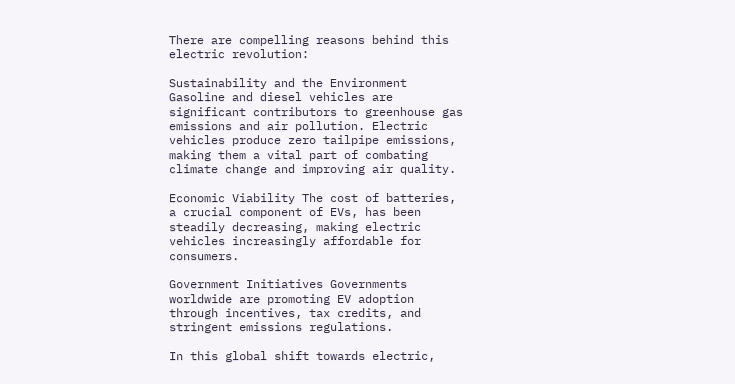There are compelling reasons behind this electric revolution:

Sustainability and the Environment Gasoline and diesel vehicles are significant contributors to greenhouse gas emissions and air pollution. Electric vehicles produce zero tailpipe emissions, making them a vital part of combating climate change and improving air quality.

Economic Viability The cost of batteries, a crucial component of EVs, has been steadily decreasing, making electric vehicles increasingly affordable for consumers.

Government Initiatives Governments worldwide are promoting EV adoption through incentives, tax credits, and stringent emissions regulations.

In this global shift towards electric,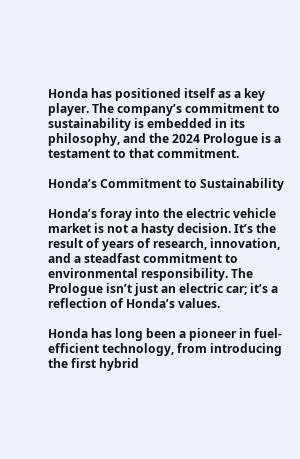Honda has positioned itself as a key player. The company’s commitment to sustainability is embedded in its philosophy, and the 2024 Prologue is a testament to that commitment.

Honda’s Commitment to Sustainability

Honda’s foray into the electric vehicle market is not a hasty decision. It’s the result of years of research, innovation, and a steadfast commitment to environmental responsibility. The Prologue isn’t just an electric car; it’s a reflection of Honda’s values.

Honda has long been a pioneer in fuel-efficient technology, from introducing the first hybrid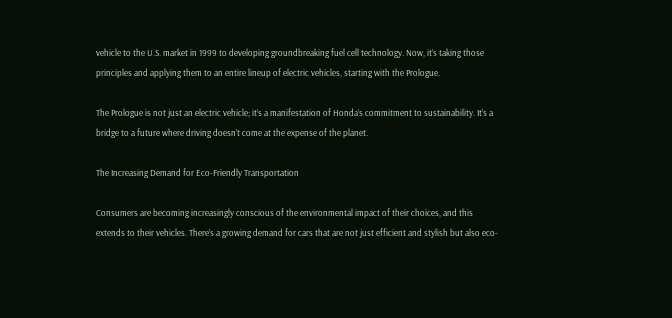vehicle to the U.S. market in 1999 to developing groundbreaking fuel cell technology. Now, it’s taking those principles and applying them to an entire lineup of electric vehicles, starting with the Prologue.

The Prologue is not just an electric vehicle; it’s a manifestation of Honda’s commitment to sustainability. It’s a bridge to a future where driving doesn’t come at the expense of the planet.

The Increasing Demand for Eco-Friendly Transportation

Consumers are becoming increasingly conscious of the environmental impact of their choices, and this extends to their vehicles. There’s a growing demand for cars that are not just efficient and stylish but also eco-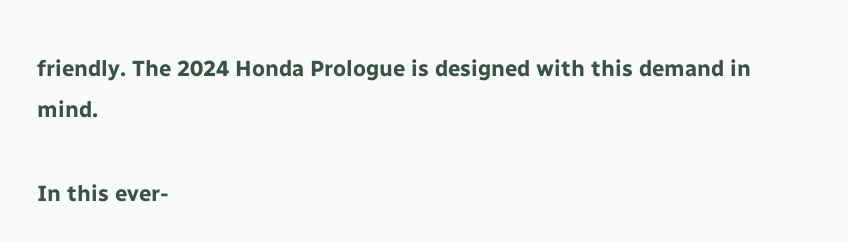friendly. The 2024 Honda Prologue is designed with this demand in mind.

In this ever-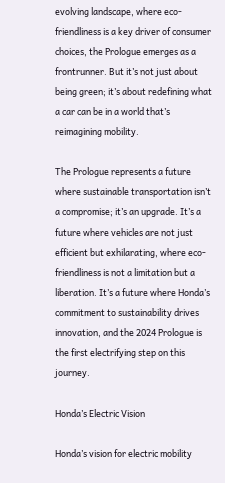evolving landscape, where eco-friendliness is a key driver of consumer choices, the Prologue emerges as a frontrunner. But it’s not just about being green; it’s about redefining what a car can be in a world that’s reimagining mobility.

The Prologue represents a future where sustainable transportation isn’t a compromise; it’s an upgrade. It’s a future where vehicles are not just efficient but exhilarating, where eco-friendliness is not a limitation but a liberation. It’s a future where Honda’s commitment to sustainability drives innovation, and the 2024 Prologue is the first electrifying step on this journey.

Honda’s Electric Vision

Honda’s vision for electric mobility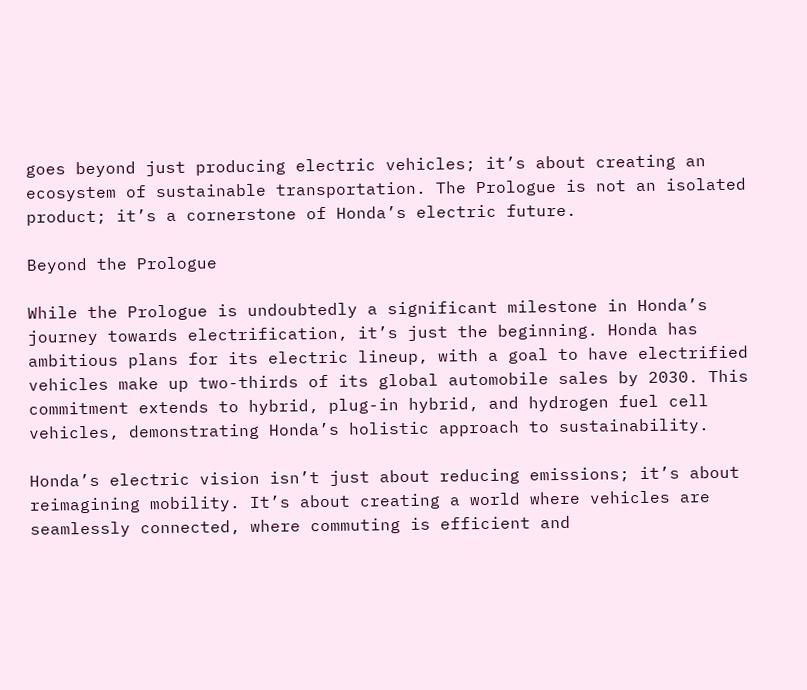goes beyond just producing electric vehicles; it’s about creating an ecosystem of sustainable transportation. The Prologue is not an isolated product; it’s a cornerstone of Honda’s electric future.

Beyond the Prologue

While the Prologue is undoubtedly a significant milestone in Honda’s journey towards electrification, it’s just the beginning. Honda has ambitious plans for its electric lineup, with a goal to have electrified vehicles make up two-thirds of its global automobile sales by 2030. This commitment extends to hybrid, plug-in hybrid, and hydrogen fuel cell vehicles, demonstrating Honda’s holistic approach to sustainability.

Honda’s electric vision isn’t just about reducing emissions; it’s about reimagining mobility. It’s about creating a world where vehicles are seamlessly connected, where commuting is efficient and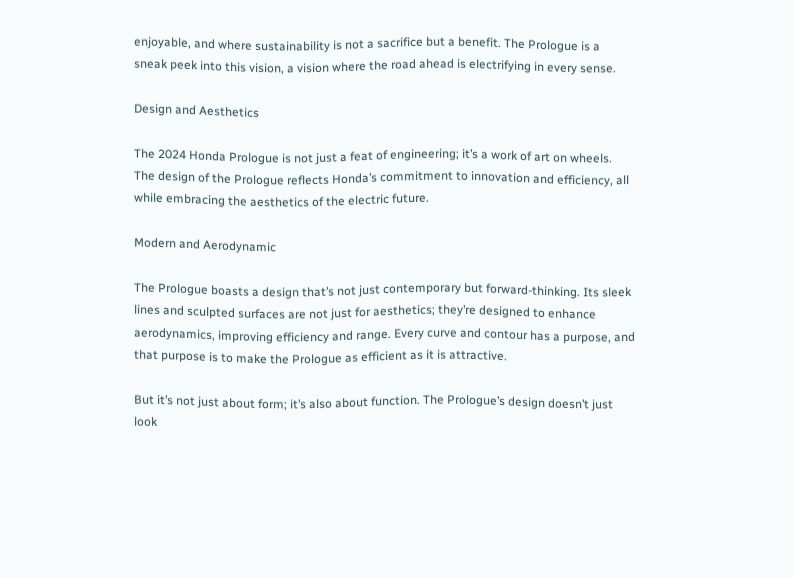enjoyable, and where sustainability is not a sacrifice but a benefit. The Prologue is a sneak peek into this vision, a vision where the road ahead is electrifying in every sense.

Design and Aesthetics

The 2024 Honda Prologue is not just a feat of engineering; it’s a work of art on wheels. The design of the Prologue reflects Honda’s commitment to innovation and efficiency, all while embracing the aesthetics of the electric future.

Modern and Aerodynamic

The Prologue boasts a design that’s not just contemporary but forward-thinking. Its sleek lines and sculpted surfaces are not just for aesthetics; they’re designed to enhance aerodynamics, improving efficiency and range. Every curve and contour has a purpose, and that purpose is to make the Prologue as efficient as it is attractive.

But it’s not just about form; it’s also about function. The Prologue’s design doesn’t just look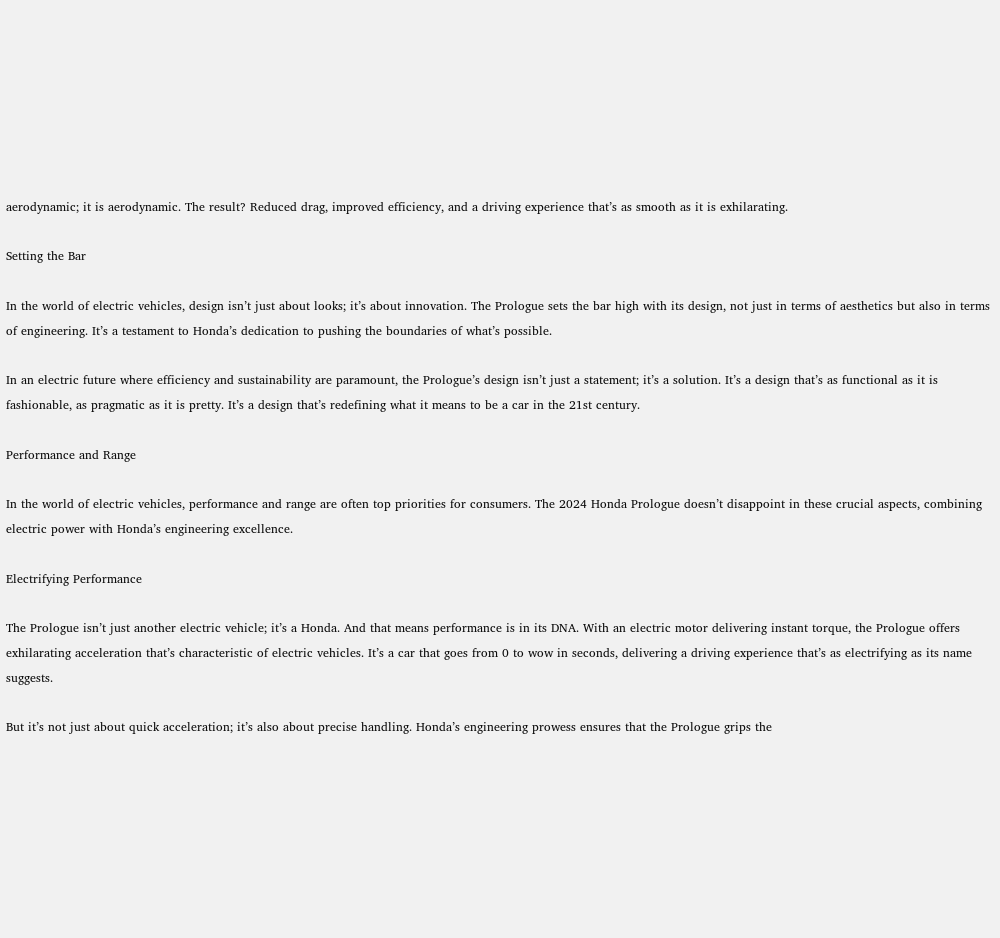aerodynamic; it is aerodynamic. The result? Reduced drag, improved efficiency, and a driving experience that’s as smooth as it is exhilarating.

Setting the Bar

In the world of electric vehicles, design isn’t just about looks; it’s about innovation. The Prologue sets the bar high with its design, not just in terms of aesthetics but also in terms of engineering. It’s a testament to Honda’s dedication to pushing the boundaries of what’s possible.

In an electric future where efficiency and sustainability are paramount, the Prologue’s design isn’t just a statement; it’s a solution. It’s a design that’s as functional as it is fashionable, as pragmatic as it is pretty. It’s a design that’s redefining what it means to be a car in the 21st century.

Performance and Range

In the world of electric vehicles, performance and range are often top priorities for consumers. The 2024 Honda Prologue doesn’t disappoint in these crucial aspects, combining electric power with Honda’s engineering excellence.

Electrifying Performance

The Prologue isn’t just another electric vehicle; it’s a Honda. And that means performance is in its DNA. With an electric motor delivering instant torque, the Prologue offers exhilarating acceleration that’s characteristic of electric vehicles. It’s a car that goes from 0 to wow in seconds, delivering a driving experience that’s as electrifying as its name suggests.

But it’s not just about quick acceleration; it’s also about precise handling. Honda’s engineering prowess ensures that the Prologue grips the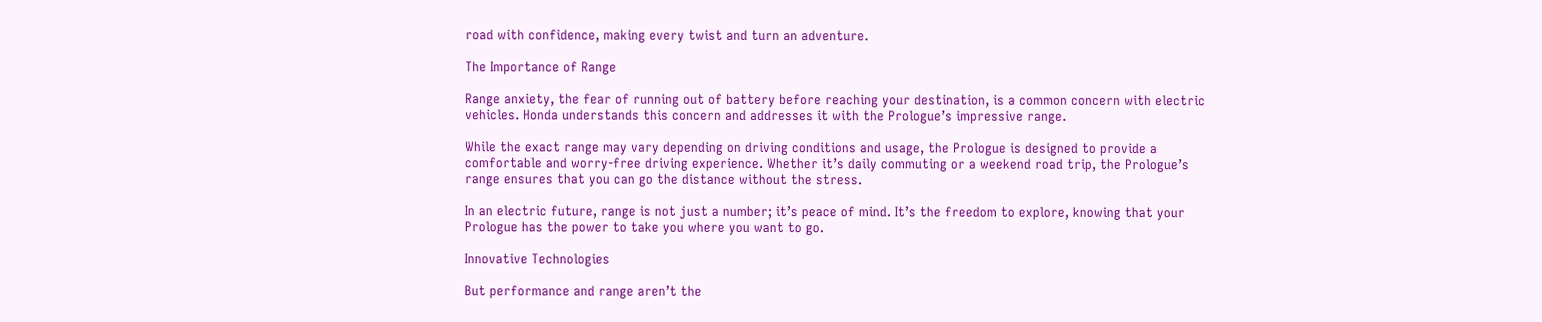road with confidence, making every twist and turn an adventure.

The Importance of Range

Range anxiety, the fear of running out of battery before reaching your destination, is a common concern with electric vehicles. Honda understands this concern and addresses it with the Prologue’s impressive range.

While the exact range may vary depending on driving conditions and usage, the Prologue is designed to provide a comfortable and worry-free driving experience. Whether it’s daily commuting or a weekend road trip, the Prologue’s range ensures that you can go the distance without the stress.

In an electric future, range is not just a number; it’s peace of mind. It’s the freedom to explore, knowing that your Prologue has the power to take you where you want to go.

Innovative Technologies

But performance and range aren’t the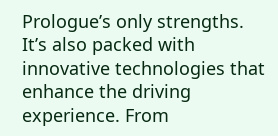Prologue’s only strengths. It’s also packed with innovative technologies that enhance the driving experience. From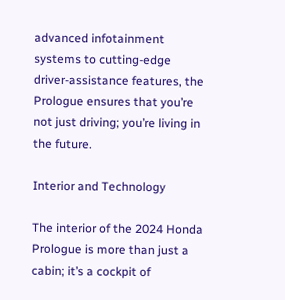advanced infotainment systems to cutting-edge driver-assistance features, the Prologue ensures that you’re not just driving; you’re living in the future.

Interior and Technology

The interior of the 2024 Honda Prologue is more than just a cabin; it’s a cockpit of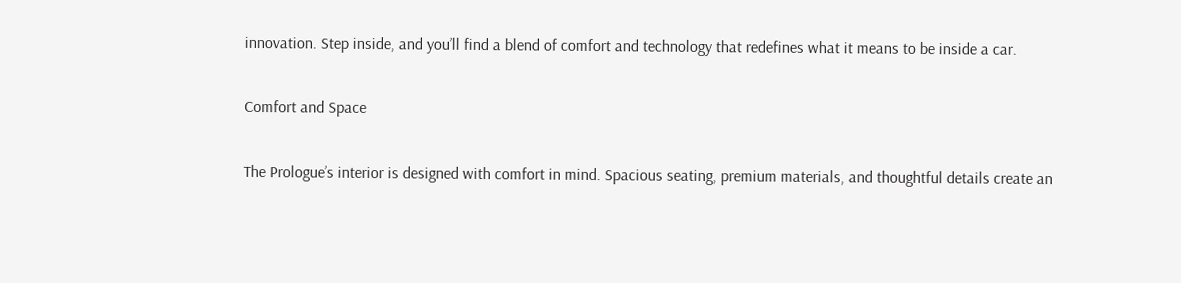innovation. Step inside, and you’ll find a blend of comfort and technology that redefines what it means to be inside a car.

Comfort and Space

The Prologue’s interior is designed with comfort in mind. Spacious seating, premium materials, and thoughtful details create an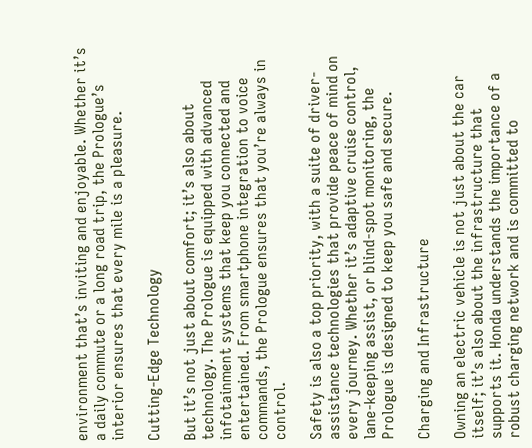environment that’s inviting and enjoyable. Whether it’s a daily commute or a long road trip, the Prologue’s interior ensures that every mile is a pleasure.

Cutting-Edge Technology

But it’s not just about comfort; it’s also about technology. The Prologue is equipped with advanced infotainment systems that keep you connected and entertained. From smartphone integration to voice commands, the Prologue ensures that you’re always in control.

Safety is also a top priority, with a suite of driver-assistance technologies that provide peace of mind on every journey. Whether it’s adaptive cruise control, lane-keeping assist, or blind-spot monitoring, the Prologue is designed to keep you safe and secure.

Charging and Infrastructure

Owning an electric vehicle is not just about the car itself; it’s also about the infrastructure that supports it. Honda understands the importance of a robust charging network and is committed to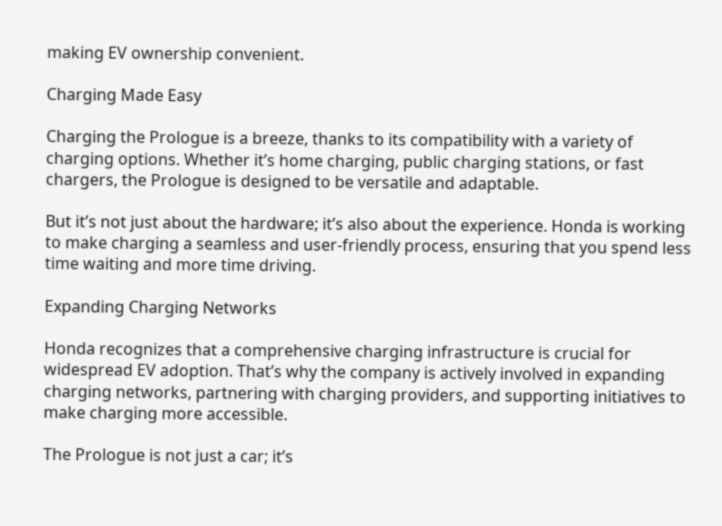making EV ownership convenient.

Charging Made Easy

Charging the Prologue is a breeze, thanks to its compatibility with a variety of charging options. Whether it’s home charging, public charging stations, or fast chargers, the Prologue is designed to be versatile and adaptable.

But it’s not just about the hardware; it’s also about the experience. Honda is working to make charging a seamless and user-friendly process, ensuring that you spend less time waiting and more time driving.

Expanding Charging Networks

Honda recognizes that a comprehensive charging infrastructure is crucial for widespread EV adoption. That’s why the company is actively involved in expanding charging networks, partnering with charging providers, and supporting initiatives to make charging more accessible.

The Prologue is not just a car; it’s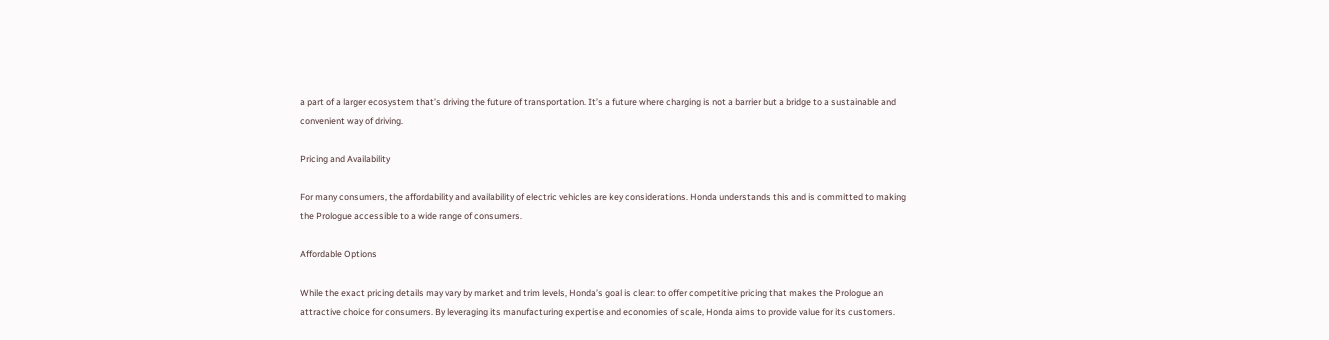a part of a larger ecosystem that’s driving the future of transportation. It’s a future where charging is not a barrier but a bridge to a sustainable and convenient way of driving.

Pricing and Availability

For many consumers, the affordability and availability of electric vehicles are key considerations. Honda understands this and is committed to making the Prologue accessible to a wide range of consumers.

Affordable Options

While the exact pricing details may vary by market and trim levels, Honda’s goal is clear: to offer competitive pricing that makes the Prologue an attractive choice for consumers. By leveraging its manufacturing expertise and economies of scale, Honda aims to provide value for its customers.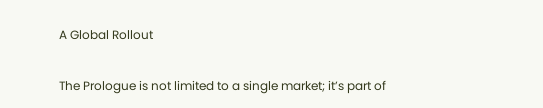A Global Rollout

The Prologue is not limited to a single market; it’s part of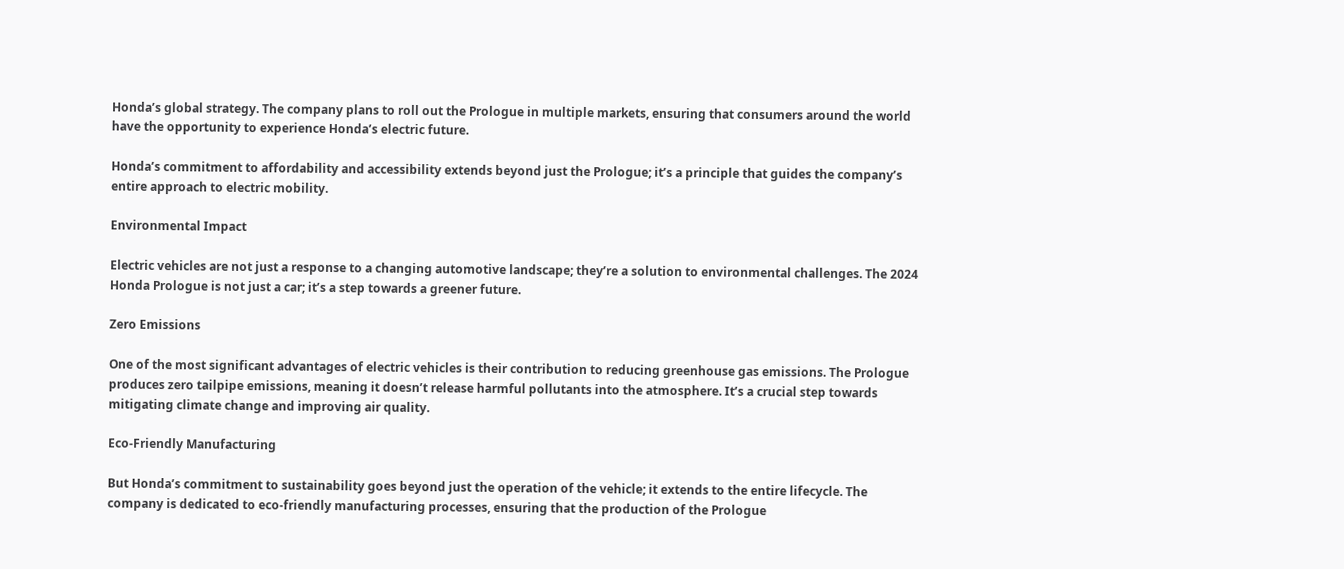Honda’s global strategy. The company plans to roll out the Prologue in multiple markets, ensuring that consumers around the world have the opportunity to experience Honda’s electric future.

Honda’s commitment to affordability and accessibility extends beyond just the Prologue; it’s a principle that guides the company’s entire approach to electric mobility.

Environmental Impact

Electric vehicles are not just a response to a changing automotive landscape; they’re a solution to environmental challenges. The 2024 Honda Prologue is not just a car; it’s a step towards a greener future.

Zero Emissions

One of the most significant advantages of electric vehicles is their contribution to reducing greenhouse gas emissions. The Prologue produces zero tailpipe emissions, meaning it doesn’t release harmful pollutants into the atmosphere. It’s a crucial step towards mitigating climate change and improving air quality.

Eco-Friendly Manufacturing

But Honda’s commitment to sustainability goes beyond just the operation of the vehicle; it extends to the entire lifecycle. The company is dedicated to eco-friendly manufacturing processes, ensuring that the production of the Prologue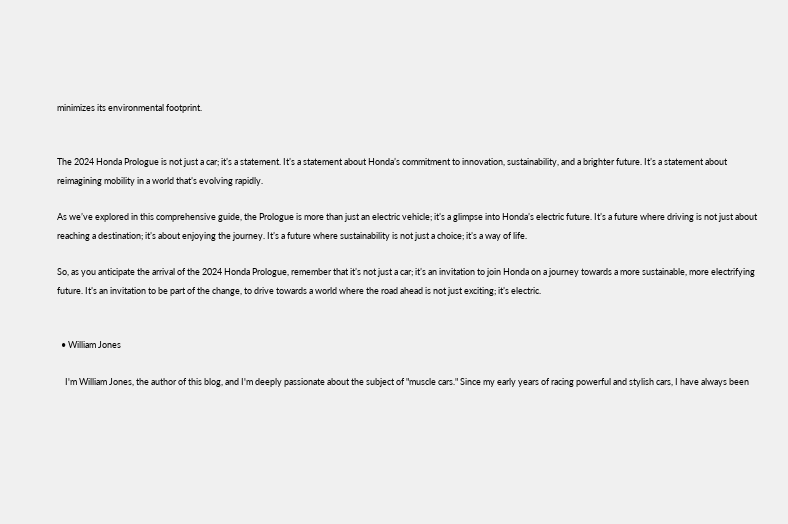minimizes its environmental footprint.


The 2024 Honda Prologue is not just a car; it’s a statement. It’s a statement about Honda’s commitment to innovation, sustainability, and a brighter future. It’s a statement about reimagining mobility in a world that’s evolving rapidly.

As we’ve explored in this comprehensive guide, the Prologue is more than just an electric vehicle; it’s a glimpse into Honda’s electric future. It’s a future where driving is not just about reaching a destination; it’s about enjoying the journey. It’s a future where sustainability is not just a choice; it’s a way of life.

So, as you anticipate the arrival of the 2024 Honda Prologue, remember that it’s not just a car; it’s an invitation to join Honda on a journey towards a more sustainable, more electrifying future. It’s an invitation to be part of the change, to drive towards a world where the road ahead is not just exciting; it’s electric.


  • William Jones

    I'm William Jones, the author of this blog, and I'm deeply passionate about the subject of "muscle cars." Since my early years of racing powerful and stylish cars, I have always been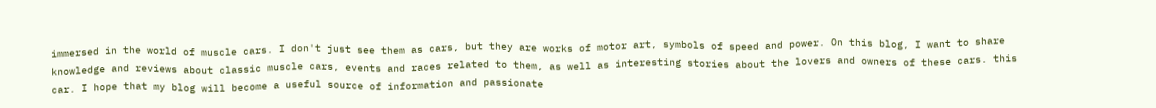immersed in the world of muscle cars. I don't just see them as cars, but they are works of motor art, symbols of speed and power. On this blog, I want to share knowledge and reviews about classic muscle cars, events and races related to them, as well as interesting stories about the lovers and owners of these cars. this car. I hope that my blog will become a useful source of information and passionate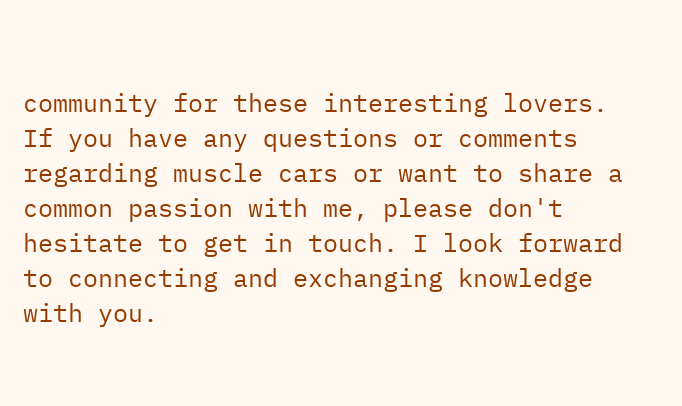community for these interesting lovers. If you have any questions or comments regarding muscle cars or want to share a common passion with me, please don't hesitate to get in touch. I look forward to connecting and exchanging knowledge with you.